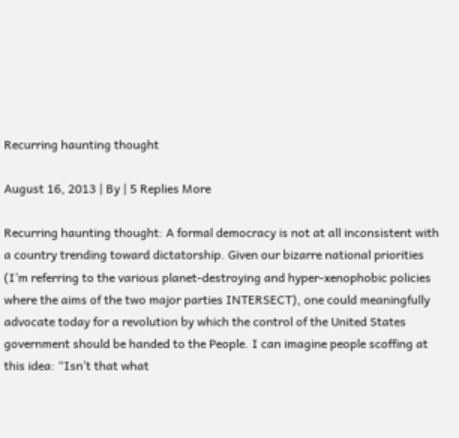Recurring haunting thought

August 16, 2013 | By | 5 Replies More

Recurring haunting thought: A formal democracy is not at all inconsistent with a country trending toward dictatorship. Given our bizarre national priorities (I’m referring to the various planet-destroying and hyper-xenophobic policies where the aims of the two major parties INTERSECT), one could meaningfully advocate today for a revolution by which the control of the United States government should be handed to the People. I can imagine people scoffing at this idea: “Isn’t that what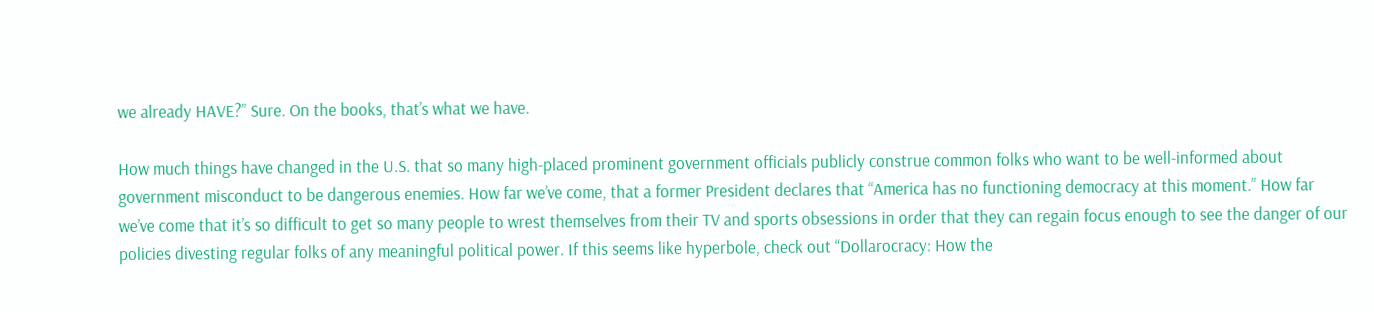we already HAVE?” Sure. On the books, that’s what we have.

How much things have changed in the U.S. that so many high-placed prominent government officials publicly construe common folks who want to be well-informed about government misconduct to be dangerous enemies. How far we’ve come, that a former President declares that “America has no functioning democracy at this moment.” How far we’ve come that it’s so difficult to get so many people to wrest themselves from their TV and sports obsessions in order that they can regain focus enough to see the danger of our policies divesting regular folks of any meaningful political power. If this seems like hyperbole, check out “Dollarocracy: How the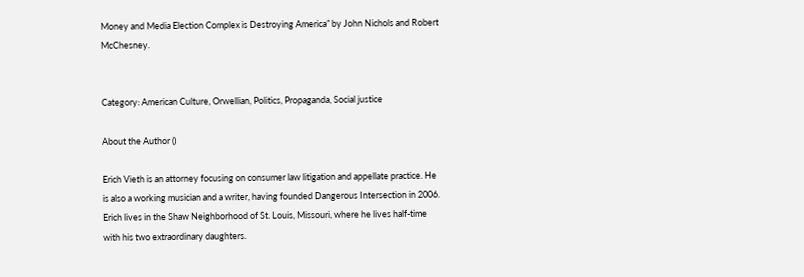Money and Media Election Complex is Destroying America” by John Nichols and Robert McChesney.


Category: American Culture, Orwellian, Politics, Propaganda, Social justice

About the Author ()

Erich Vieth is an attorney focusing on consumer law litigation and appellate practice. He is also a working musician and a writer, having founded Dangerous Intersection in 2006. Erich lives in the Shaw Neighborhood of St. Louis, Missouri, where he lives half-time with his two extraordinary daughters.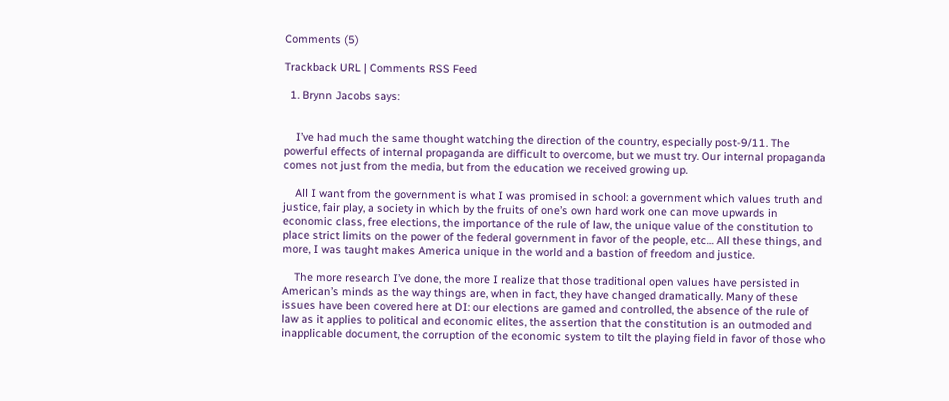Comments (5)

Trackback URL | Comments RSS Feed

  1. Brynn Jacobs says:


    I’ve had much the same thought watching the direction of the country, especially post-9/11. The powerful effects of internal propaganda are difficult to overcome, but we must try. Our internal propaganda comes not just from the media, but from the education we received growing up.

    All I want from the government is what I was promised in school: a government which values truth and justice, fair play, a society in which by the fruits of one’s own hard work one can move upwards in economic class, free elections, the importance of the rule of law, the unique value of the constitution to place strict limits on the power of the federal government in favor of the people, etc… All these things, and more, I was taught makes America unique in the world and a bastion of freedom and justice.

    The more research I’ve done, the more I realize that those traditional open values have persisted in American’s minds as the way things are, when in fact, they have changed dramatically. Many of these issues have been covered here at DI: our elections are gamed and controlled, the absence of the rule of law as it applies to political and economic elites, the assertion that the constitution is an outmoded and inapplicable document, the corruption of the economic system to tilt the playing field in favor of those who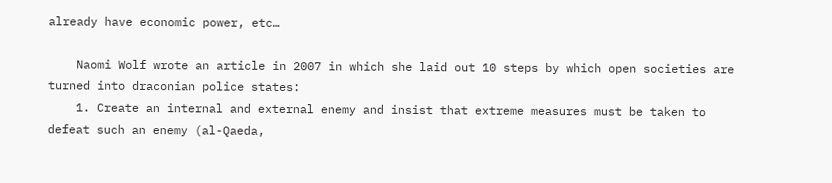already have economic power, etc…

    Naomi Wolf wrote an article in 2007 in which she laid out 10 steps by which open societies are turned into draconian police states:
    1. Create an internal and external enemy and insist that extreme measures must be taken to defeat such an enemy (al-Qaeda,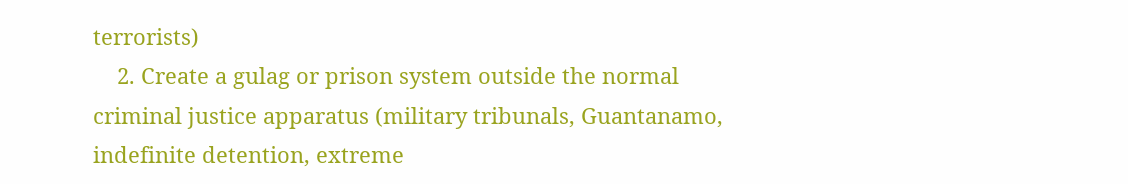terrorists)
    2. Create a gulag or prison system outside the normal criminal justice apparatus (military tribunals, Guantanamo, indefinite detention, extreme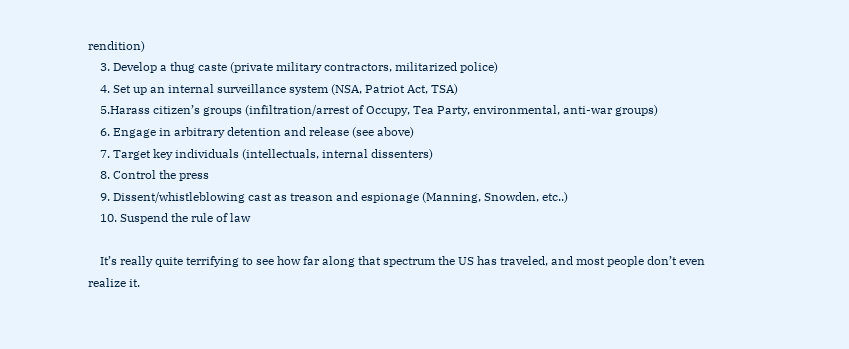rendition)
    3. Develop a thug caste (private military contractors, militarized police)
    4. Set up an internal surveillance system (NSA, Patriot Act, TSA)
    5.Harass citizen’s groups (infiltration/arrest of Occupy, Tea Party, environmental, anti-war groups)
    6. Engage in arbitrary detention and release (see above)
    7. Target key individuals (intellectuals, internal dissenters)
    8. Control the press
    9. Dissent/whistleblowing cast as treason and espionage (Manning, Snowden, etc..)
    10. Suspend the rule of law

    It’s really quite terrifying to see how far along that spectrum the US has traveled, and most people don’t even realize it.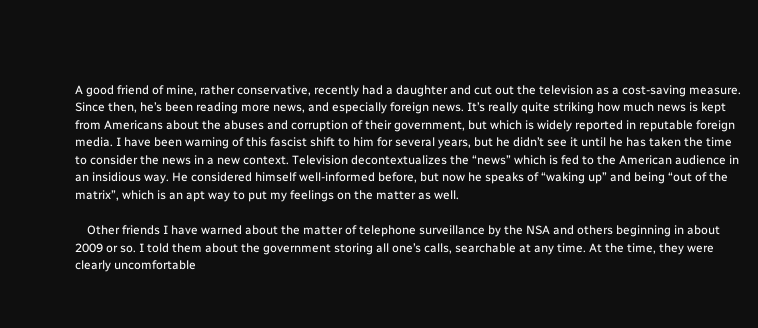A good friend of mine, rather conservative, recently had a daughter and cut out the television as a cost-saving measure. Since then, he’s been reading more news, and especially foreign news. It’s really quite striking how much news is kept from Americans about the abuses and corruption of their government, but which is widely reported in reputable foreign media. I have been warning of this fascist shift to him for several years, but he didn’t see it until he has taken the time to consider the news in a new context. Television decontextualizes the “news” which is fed to the American audience in an insidious way. He considered himself well-informed before, but now he speaks of “waking up” and being “out of the matrix”, which is an apt way to put my feelings on the matter as well.

    Other friends I have warned about the matter of telephone surveillance by the NSA and others beginning in about 2009 or so. I told them about the government storing all one’s calls, searchable at any time. At the time, they were clearly uncomfortable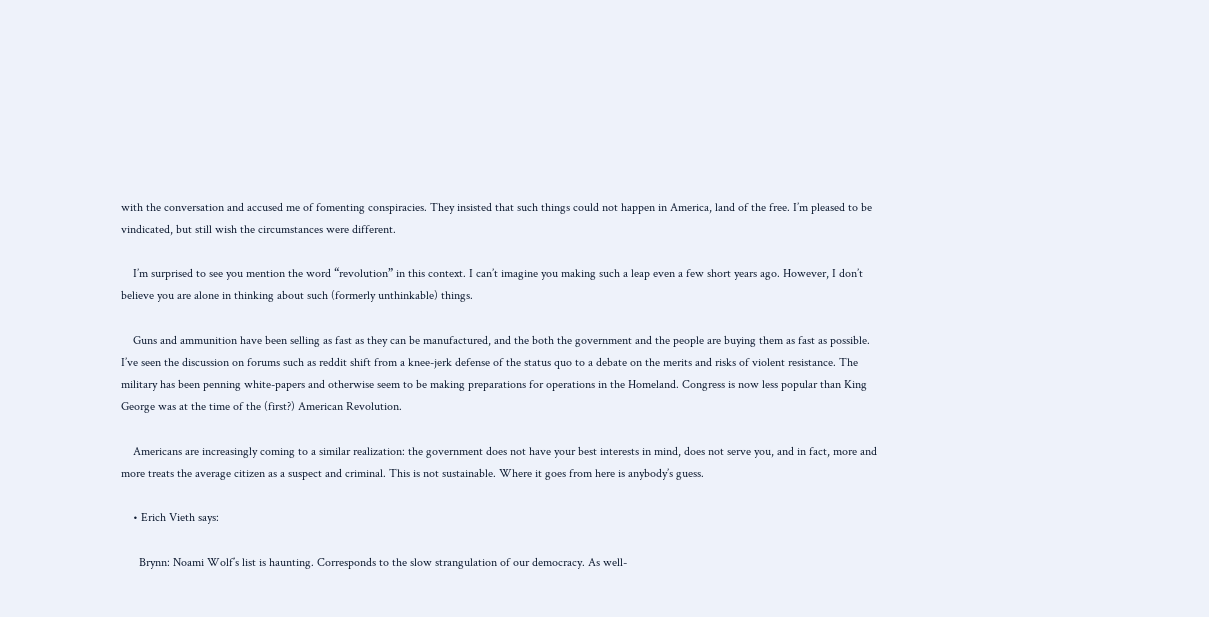with the conversation and accused me of fomenting conspiracies. They insisted that such things could not happen in America, land of the free. I’m pleased to be vindicated, but still wish the circumstances were different.

    I’m surprised to see you mention the word “revolution” in this context. I can’t imagine you making such a leap even a few short years ago. However, I don’t believe you are alone in thinking about such (formerly unthinkable) things.

    Guns and ammunition have been selling as fast as they can be manufactured, and the both the government and the people are buying them as fast as possible. I’ve seen the discussion on forums such as reddit shift from a knee-jerk defense of the status quo to a debate on the merits and risks of violent resistance. The military has been penning white-papers and otherwise seem to be making preparations for operations in the Homeland. Congress is now less popular than King George was at the time of the (first?) American Revolution.

    Americans are increasingly coming to a similar realization: the government does not have your best interests in mind, does not serve you, and in fact, more and more treats the average citizen as a suspect and criminal. This is not sustainable. Where it goes from here is anybody’s guess.

    • Erich Vieth says:

      Brynn: Noami Wolf’s list is haunting. Corresponds to the slow strangulation of our democracy. As well-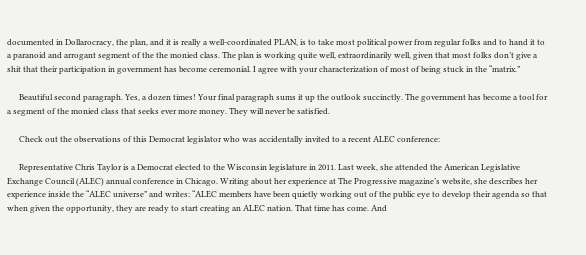documented in Dollarocracy, the plan, and it is really a well-coordinated PLAN, is to take most political power from regular folks and to hand it to a paranoid and arrogant segment of the the monied class. The plan is working quite well, extraordinarily well, given that most folks don’t give a shit that their participation in government has become ceremonial. I agree with your characterization of most of being stuck in the “matrix.”

      Beautiful second paragraph. Yes, a dozen times! Your final paragraph sums it up the outlook succinctly. The government has become a tool for a segment of the monied class that seeks ever more money. They will never be satisfied.

      Check out the observations of this Democrat legislator who was accidentally invited to a recent ALEC conference:

      Representative Chris Taylor is a Democrat elected to the Wisconsin legislature in 2011. Last week, she attended the American Legislative Exchange Council (ALEC) annual conference in Chicago. Writing about her experience at The Progressive magazine’s website, she describes her experience inside the “ALEC universe” and writes: “ALEC members have been quietly working out of the public eye to develop their agenda so that when given the opportunity, they are ready to start creating an ALEC nation. That time has come. And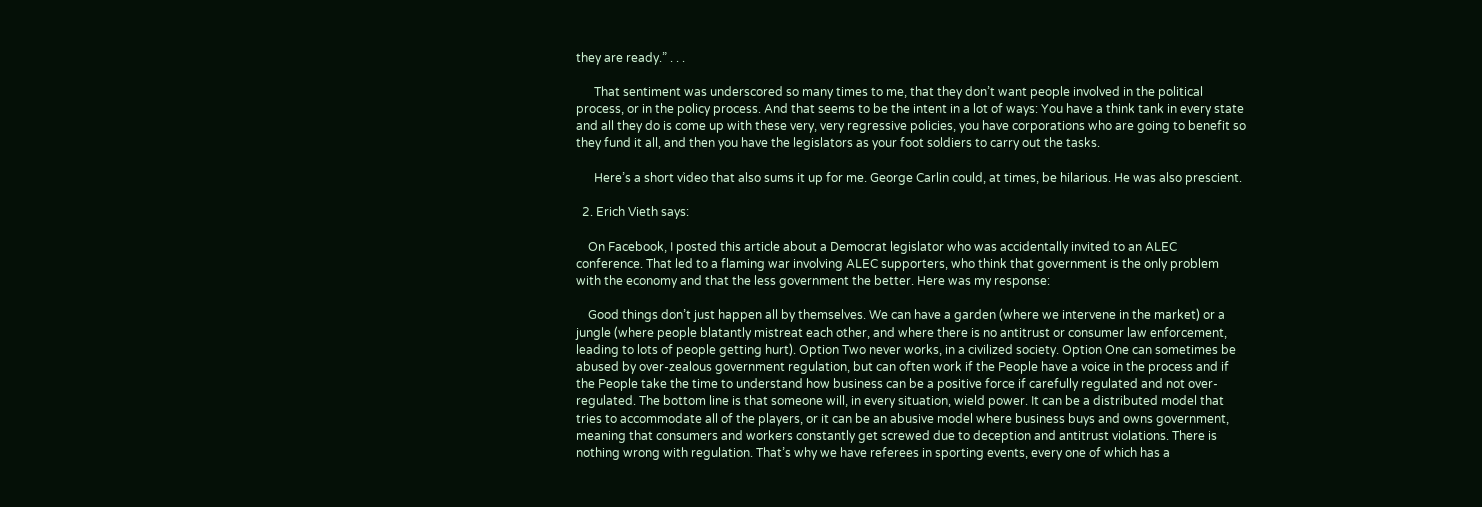they are ready.” . . .

      That sentiment was underscored so many times to me, that they don’t want people involved in the political process, or in the policy process. And that seems to be the intent in a lot of ways: You have a think tank in every state and all they do is come up with these very, very regressive policies, you have corporations who are going to benefit so they fund it all, and then you have the legislators as your foot soldiers to carry out the tasks.

      Here’s a short video that also sums it up for me. George Carlin could, at times, be hilarious. He was also prescient.

  2. Erich Vieth says:

    On Facebook, I posted this article about a Democrat legislator who was accidentally invited to an ALEC conference. That led to a flaming war involving ALEC supporters, who think that government is the only problem with the economy and that the less government the better. Here was my response:

    Good things don’t just happen all by themselves. We can have a garden (where we intervene in the market) or a jungle (where people blatantly mistreat each other, and where there is no antitrust or consumer law enforcement, leading to lots of people getting hurt). Option Two never works, in a civilized society. Option One can sometimes be abused by over-zealous government regulation, but can often work if the People have a voice in the process and if the People take the time to understand how business can be a positive force if carefully regulated and not over-regulated. The bottom line is that someone will, in every situation, wield power. It can be a distributed model that tries to accommodate all of the players, or it can be an abusive model where business buys and owns government, meaning that consumers and workers constantly get screwed due to deception and antitrust violations. There is nothing wrong with regulation. That’s why we have referees in sporting events, every one of which has a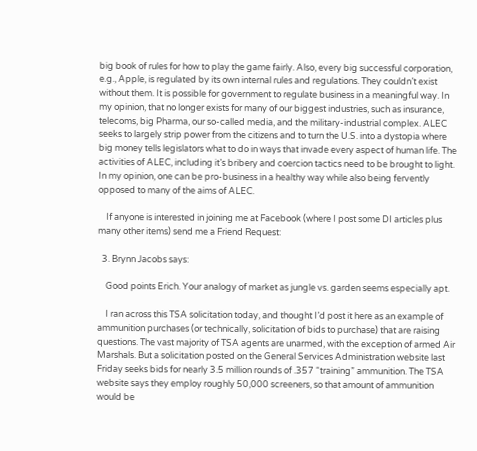big book of rules for how to play the game fairly. Also, every big successful corporation, e.g., Apple, is regulated by its own internal rules and regulations. They couldn’t exist without them. It is possible for government to regulate business in a meaningful way. In my opinion, that no longer exists for many of our biggest industries, such as insurance, telecoms, big Pharma, our so-called media, and the military-industrial complex. ALEC seeks to largely strip power from the citizens and to turn the U.S. into a dystopia where big money tells legislators what to do in ways that invade every aspect of human life. The activities of ALEC, including it’s bribery and coercion tactics need to be brought to light. In my opinion, one can be pro-business in a healthy way while also being fervently opposed to many of the aims of ALEC.

    If anyone is interested in joining me at Facebook (where I post some DI articles plus many other items) send me a Friend Request:

  3. Brynn Jacobs says:

    Good points Erich. Your analogy of market as jungle vs. garden seems especially apt.

    I ran across this TSA solicitation today, and thought I’d post it here as an example of ammunition purchases (or technically, solicitation of bids to purchase) that are raising questions. The vast majority of TSA agents are unarmed, with the exception of armed Air Marshals. But a solicitation posted on the General Services Administration website last Friday seeks bids for nearly 3.5 million rounds of .357 “training” ammunition. The TSA website says they employ roughly 50,000 screeners, so that amount of ammunition would be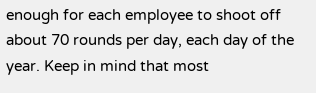enough for each employee to shoot off about 70 rounds per day, each day of the year. Keep in mind that most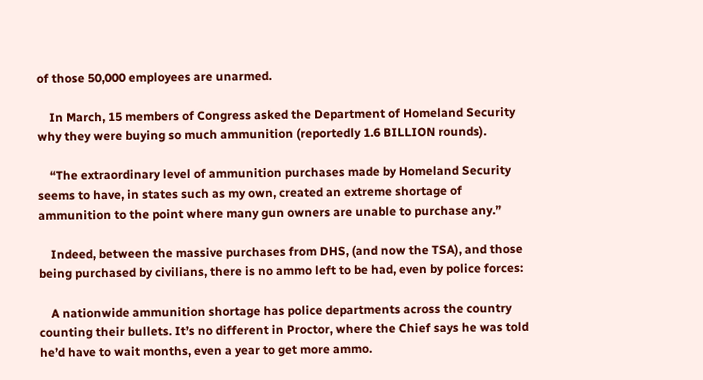of those 50,000 employees are unarmed.

    In March, 15 members of Congress asked the Department of Homeland Security why they were buying so much ammunition (reportedly 1.6 BILLION rounds).

    “The extraordinary level of ammunition purchases made by Homeland Security seems to have, in states such as my own, created an extreme shortage of ammunition to the point where many gun owners are unable to purchase any.”

    Indeed, between the massive purchases from DHS, (and now the TSA), and those being purchased by civilians, there is no ammo left to be had, even by police forces:

    A nationwide ammunition shortage has police departments across the country counting their bullets. It’s no different in Proctor, where the Chief says he was told he’d have to wait months, even a year to get more ammo.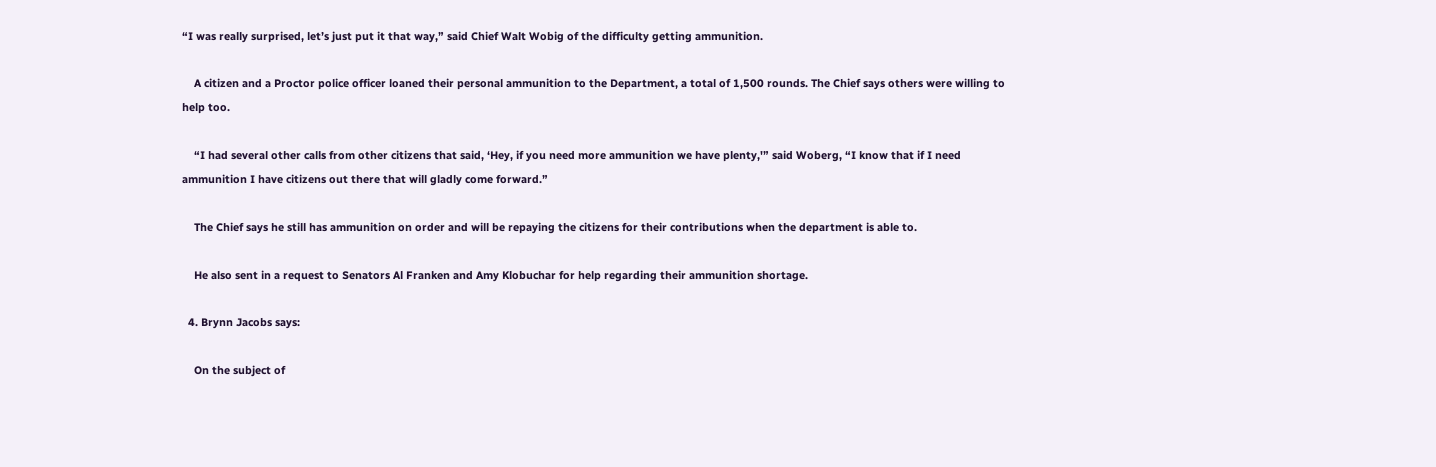“I was really surprised, let’s just put it that way,” said Chief Walt Wobig of the difficulty getting ammunition.

    A citizen and a Proctor police officer loaned their personal ammunition to the Department, a total of 1,500 rounds. The Chief says others were willing to help too.

    “I had several other calls from other citizens that said, ‘Hey, if you need more ammunition we have plenty,'” said Woberg, “I know that if I need ammunition I have citizens out there that will gladly come forward.”

    The Chief says he still has ammunition on order and will be repaying the citizens for their contributions when the department is able to.

    He also sent in a request to Senators Al Franken and Amy Klobuchar for help regarding their ammunition shortage.

  4. Brynn Jacobs says:

    On the subject of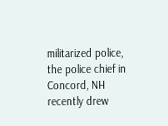militarized police, the police chief in Concord, NH recently drew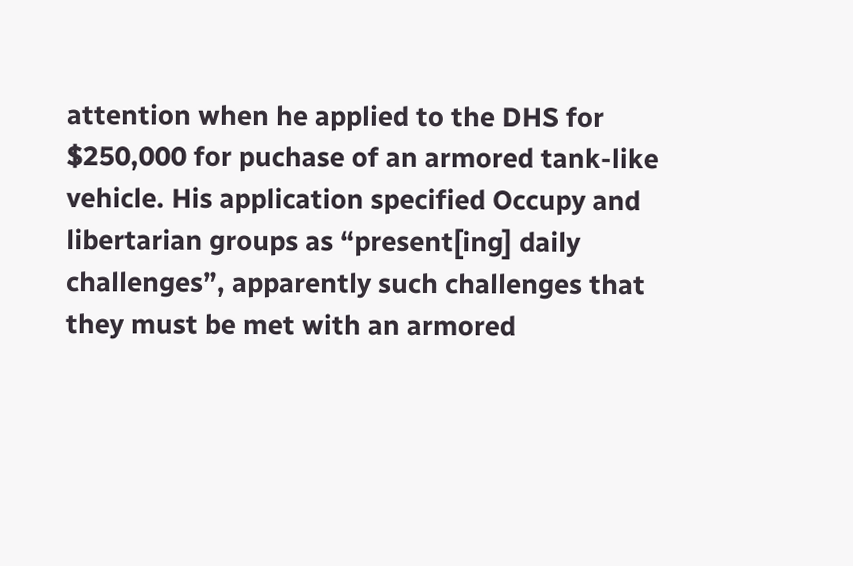attention when he applied to the DHS for $250,000 for puchase of an armored tank-like vehicle. His application specified Occupy and libertarian groups as “present[ing] daily challenges”, apparently such challenges that they must be met with an armored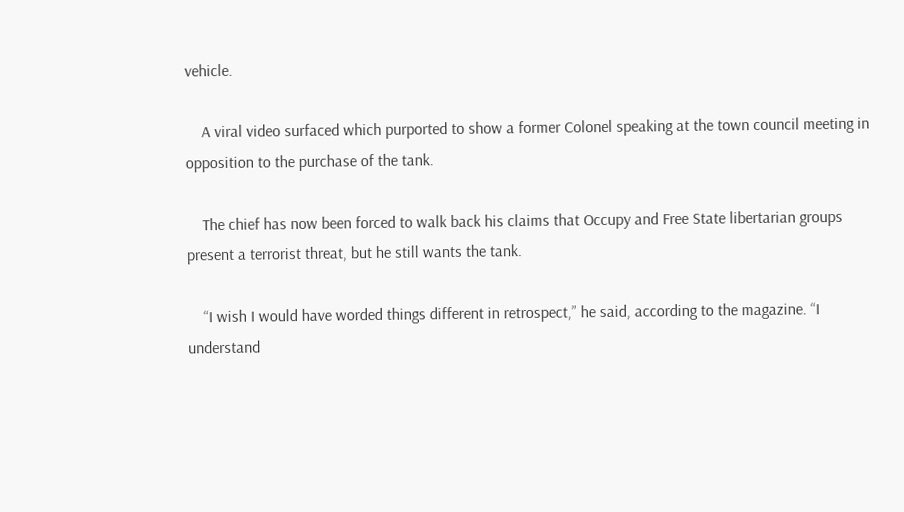vehicle.

    A viral video surfaced which purported to show a former Colonel speaking at the town council meeting in opposition to the purchase of the tank.

    The chief has now been forced to walk back his claims that Occupy and Free State libertarian groups present a terrorist threat, but he still wants the tank.

    “I wish I would have worded things different in retrospect,” he said, according to the magazine. “I understand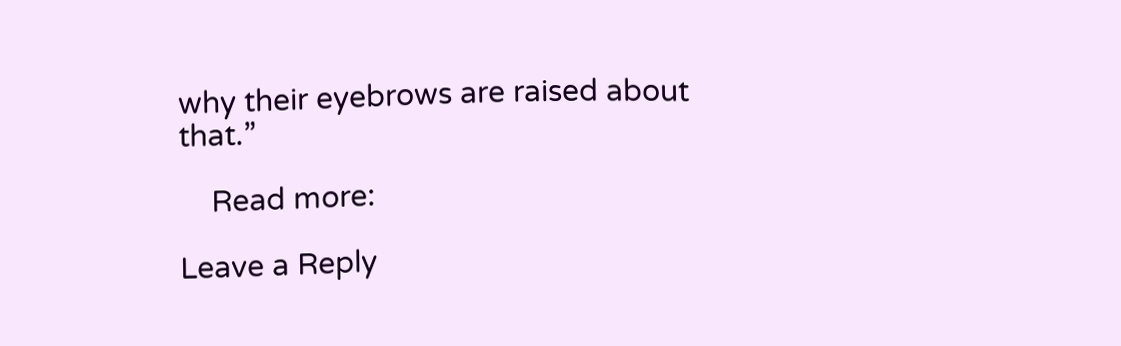why their eyebrows are raised about that.”

    Read more:

Leave a Reply